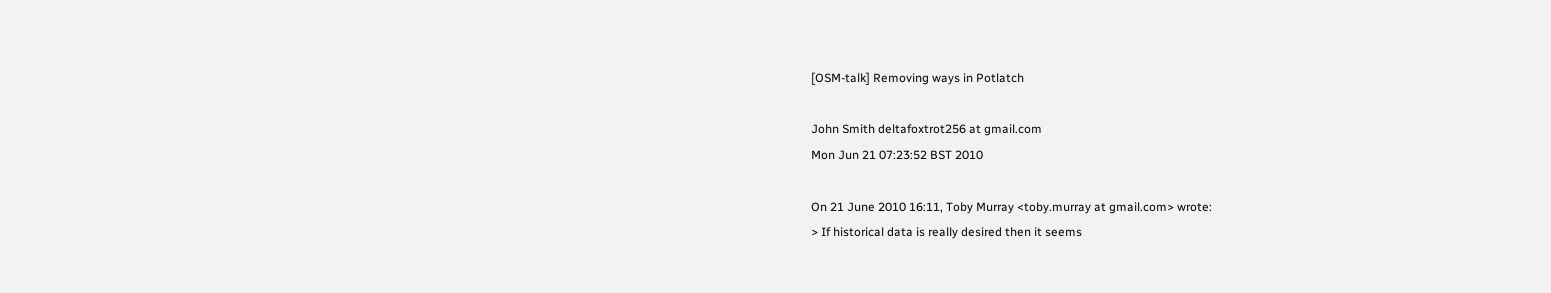[OSM-talk] Removing ways in Potlatch

John Smith deltafoxtrot256 at gmail.com
Mon Jun 21 07:23:52 BST 2010

On 21 June 2010 16:11, Toby Murray <toby.murray at gmail.com> wrote:
> If historical data is really desired then it seems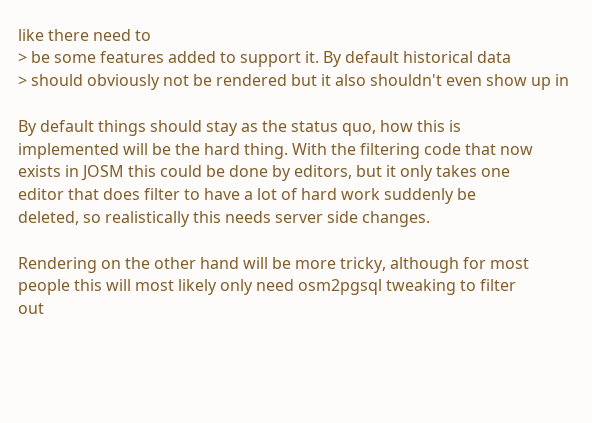like there need to
> be some features added to support it. By default historical data
> should obviously not be rendered but it also shouldn't even show up in

By default things should stay as the status quo, how this is
implemented will be the hard thing. With the filtering code that now
exists in JOSM this could be done by editors, but it only takes one
editor that does filter to have a lot of hard work suddenly be
deleted, so realistically this needs server side changes.

Rendering on the other hand will be more tricky, although for most
people this will most likely only need osm2pgsql tweaking to filter
out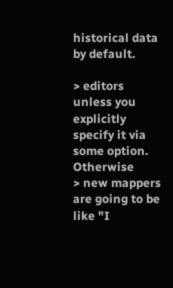historical data by default.

> editors unless you explicitly specify it via some option. Otherwise
> new mappers are going to be like "I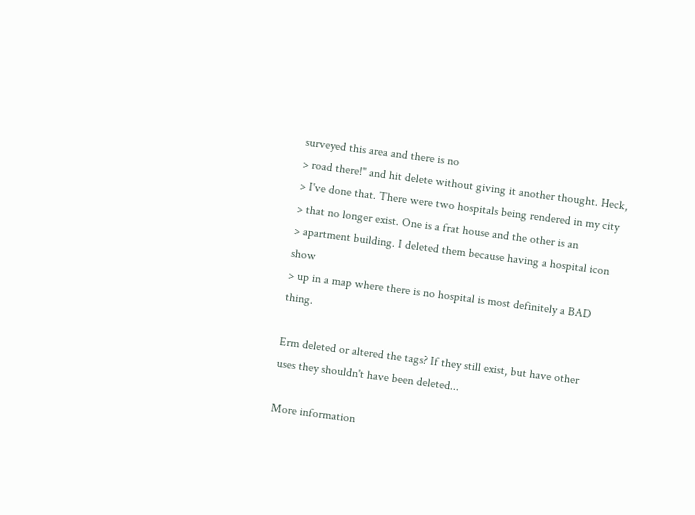surveyed this area and there is no
> road there!" and hit delete without giving it another thought. Heck,
> I've done that. There were two hospitals being rendered in my city
> that no longer exist. One is a frat house and the other is an
> apartment building. I deleted them because having a hospital icon show
> up in a map where there is no hospital is most definitely a BAD thing.

Erm deleted or altered the tags? If they still exist, but have other
uses they shouldn't have been deleted...

More information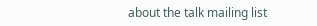about the talk mailing list